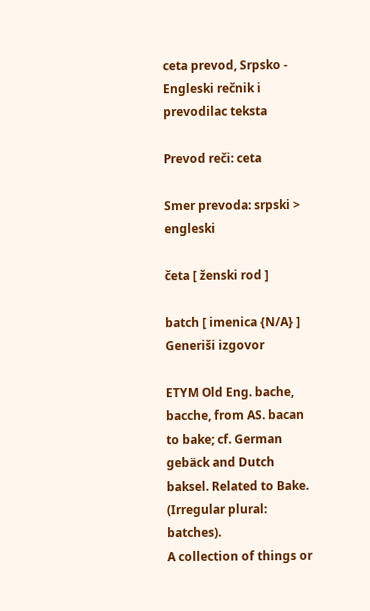ceta prevod, Srpsko - Engleski rečnik i prevodilac teksta

Prevod reči: ceta

Smer prevoda: srpski > engleski

četa [ ženski rod ]

batch [ imenica {N/A} ]
Generiši izgovor

ETYM Old Eng. bache, bacche, from AS. bacan to bake; cf. German gebäck and Dutch baksel. Related to Bake.
(Irregular plural: batches).
A collection of things or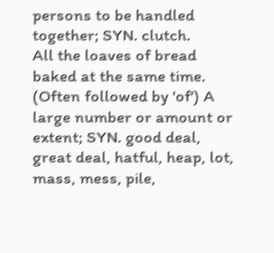persons to be handled together; SYN. clutch.
All the loaves of bread baked at the same time.
(Often followed by 'of') A large number or amount or extent; SYN. good deal, great deal, hatful, heap, lot, mass, mess, pile,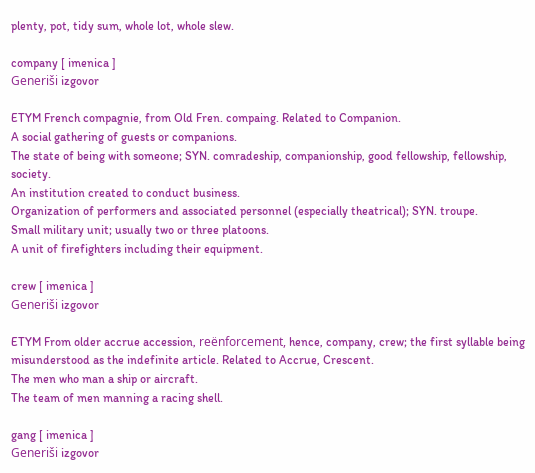plenty, pot, tidy sum, whole lot, whole slew.

company [ imenica ]
Generiši izgovor

ETYM French compagnie, from Old Fren. compaing. Related to Companion.
A social gathering of guests or companions.
The state of being with someone; SYN. comradeship, companionship, good fellowship, fellowship, society.
An institution created to conduct business.
Organization of performers and associated personnel (especially theatrical); SYN. troupe.
Small military unit; usually two or three platoons.
A unit of firefighters including their equipment.

crew [ imenica ]
Generiši izgovor

ETYM From older accrue accession, reënforcement, hence, company, crew; the first syllable being misunderstood as the indefinite article. Related to Accrue, Crescent.
The men who man a ship or aircraft.
The team of men manning a racing shell.

gang [ imenica ]
Generiši izgovor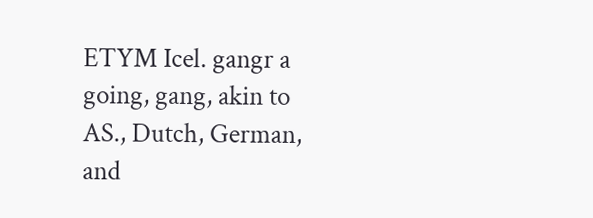ETYM Icel. gangr a going, gang, akin to AS., Dutch, German, and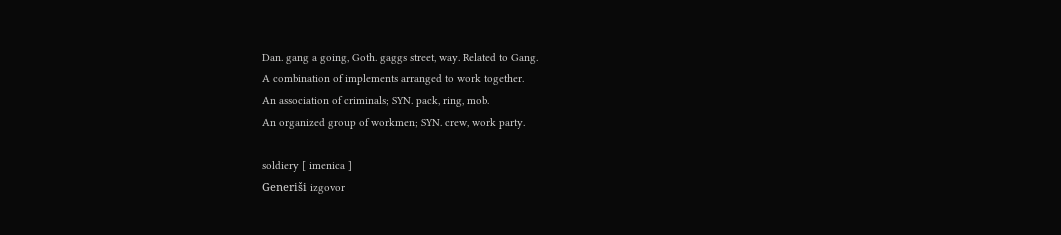Dan. gang a going, Goth. gaggs street, way. Related to Gang.
A combination of implements arranged to work together.
An association of criminals; SYN. pack, ring, mob.
An organized group of workmen; SYN. crew, work party.

soldiery [ imenica ]
Generiši izgovor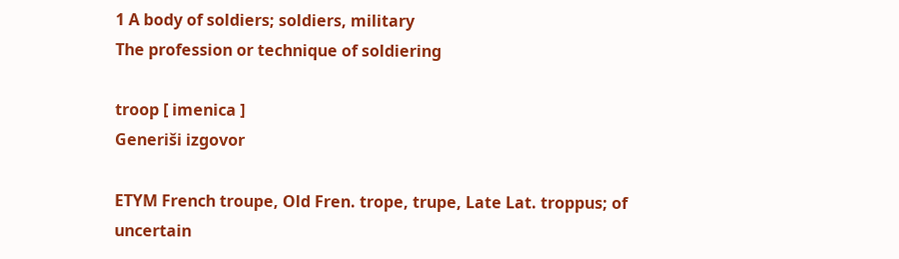1 A body of soldiers; soldiers, military
The profession or technique of soldiering

troop [ imenica ]
Generiši izgovor

ETYM French troupe, Old Fren. trope, trupe, Late Lat. troppus; of uncertain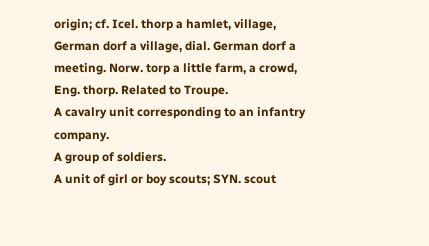origin; cf. Icel. thorp a hamlet, village, German dorf a village, dial. German dorf a meeting. Norw. torp a little farm, a crowd, Eng. thorp. Related to Troupe.
A cavalry unit corresponding to an infantry company.
A group of soldiers.
A unit of girl or boy scouts; SYN. scout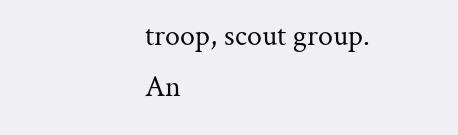troop, scout group.
An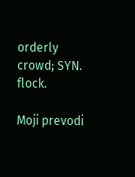orderly crowd; SYN. flock.

Moji prevodi